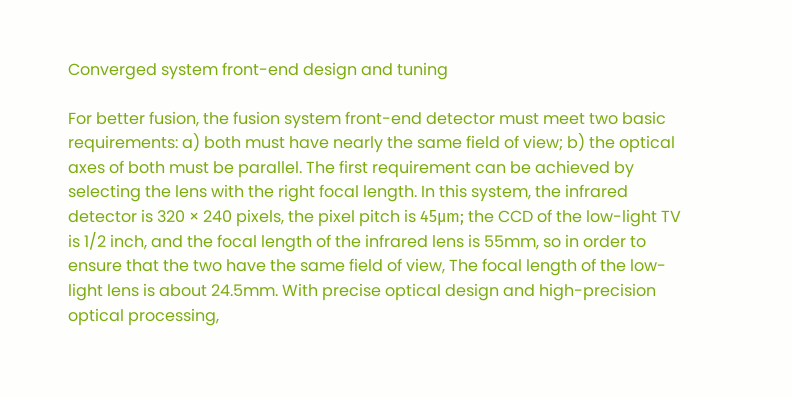Converged system front-end design and tuning

For better fusion, the fusion system front-end detector must meet two basic requirements: a) both must have nearly the same field of view; b) the optical axes of both must be parallel. The first requirement can be achieved by selecting the lens with the right focal length. In this system, the infrared detector is 320 × 240 pixels, the pixel pitch is 45μm; the CCD of the low-light TV is 1/2 inch, and the focal length of the infrared lens is 55mm, so in order to ensure that the two have the same field of view, The focal length of the low-light lens is about 24.5mm. With precise optical design and high-precision optical processing,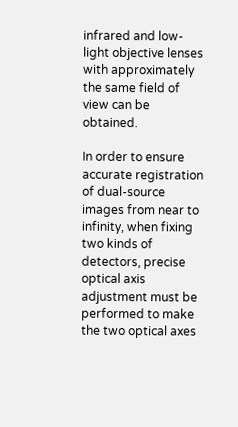infrared and low-light objective lenses with approximately the same field of view can be obtained.

In order to ensure accurate registration of dual-source images from near to infinity, when fixing two kinds of detectors, precise optical axis adjustment must be performed to make the two optical axes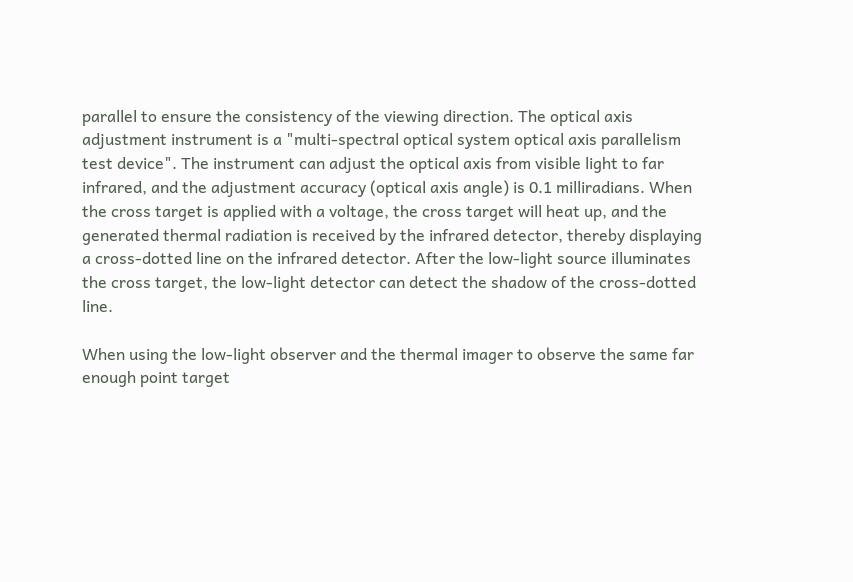parallel to ensure the consistency of the viewing direction. The optical axis adjustment instrument is a "multi-spectral optical system optical axis parallelism test device". The instrument can adjust the optical axis from visible light to far infrared, and the adjustment accuracy (optical axis angle) is 0.1 milliradians. When the cross target is applied with a voltage, the cross target will heat up, and the generated thermal radiation is received by the infrared detector, thereby displaying a cross-dotted line on the infrared detector. After the low-light source illuminates the cross target, the low-light detector can detect the shadow of the cross-dotted line.

When using the low-light observer and the thermal imager to observe the same far enough point target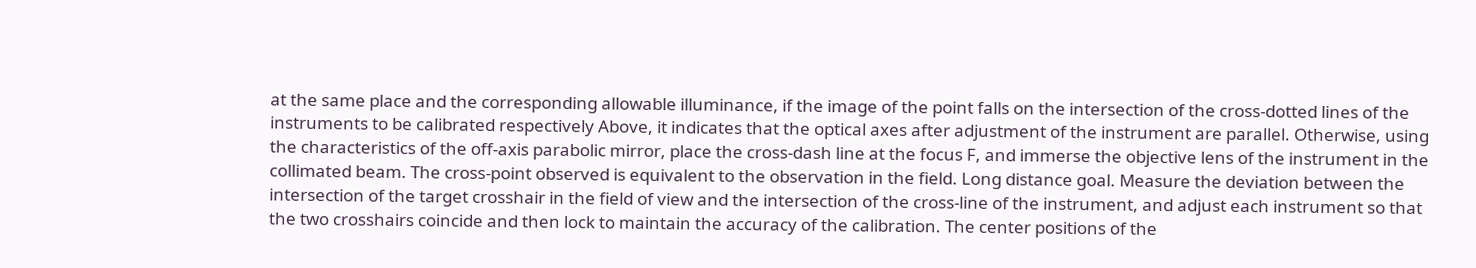at the same place and the corresponding allowable illuminance, if the image of the point falls on the intersection of the cross-dotted lines of the instruments to be calibrated respectively Above, it indicates that the optical axes after adjustment of the instrument are parallel. Otherwise, using the characteristics of the off-axis parabolic mirror, place the cross-dash line at the focus F, and immerse the objective lens of the instrument in the collimated beam. The cross-point observed is equivalent to the observation in the field. Long distance goal. Measure the deviation between the intersection of the target crosshair in the field of view and the intersection of the cross-line of the instrument, and adjust each instrument so that the two crosshairs coincide and then lock to maintain the accuracy of the calibration. The center positions of the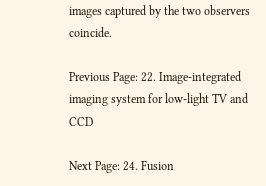images captured by the two observers coincide.

Previous Page: 22. Image-integrated imaging system for low-light TV and CCD

Next Page: 24. Fusion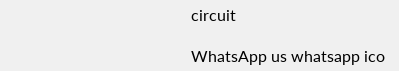circuit

WhatsApp us whatsapp ico